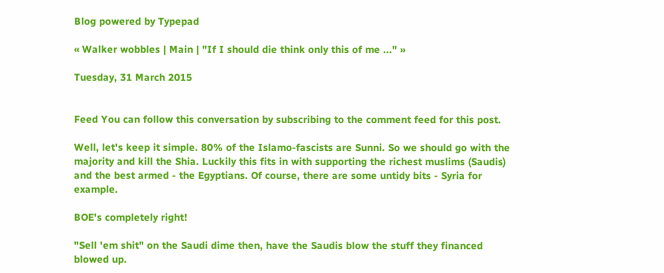Blog powered by Typepad

« Walker wobbles | Main | "If I should die think only this of me ..." »

Tuesday, 31 March 2015


Feed You can follow this conversation by subscribing to the comment feed for this post.

Well, let's keep it simple. 80% of the Islamo-fascists are Sunni. So we should go with the majority and kill the Shia. Luckily this fits in with supporting the richest muslims (Saudis) and the best armed - the Egyptians. Of course, there are some untidy bits - Syria for example.

BOE's completely right!

"Sell 'em shit" on the Saudi dime then, have the Saudis blow the stuff they financed blowed up.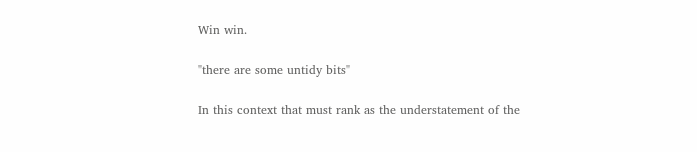Win win.

"there are some untidy bits"

In this context that must rank as the understatement of the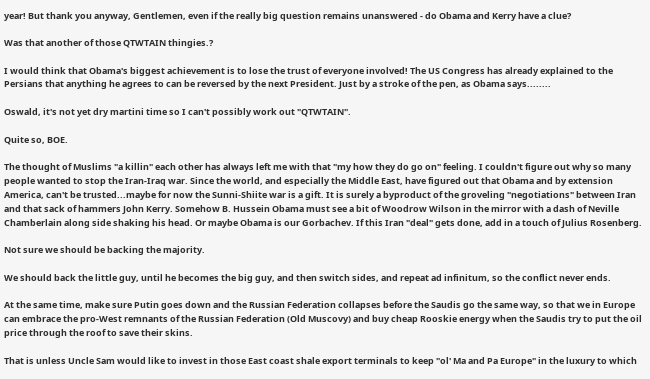year! But thank you anyway, Gentlemen, even if the really big question remains unanswered - do Obama and Kerry have a clue?

Was that another of those QTWTAIN thingies.?

I would think that Obama's biggest achievement is to lose the trust of everyone involved! The US Congress has already explained to the Persians that anything he agrees to can be reversed by the next President. Just by a stroke of the pen, as Obama says........

Oswald, it's not yet dry martini time so I can't possibly work out "QTWTAIN".

Quite so, BOE.

The thought of Muslims "a killin" each other has always left me with that "my how they do go on" feeling. I couldn't figure out why so many people wanted to stop the Iran-Iraq war. Since the world, and especially the Middle East, have figured out that Obama and by extension America, can't be trusted...maybe for now the Sunni-Shiite war is a gift. It is surely a byproduct of the groveling "negotiations" between Iran and that sack of hammers John Kerry. Somehow B. Hussein Obama must see a bit of Woodrow Wilson in the mirror with a dash of Neville Chamberlain along side shaking his head. Or maybe Obama is our Gorbachev. If this Iran "deal" gets done, add in a touch of Julius Rosenberg.

Not sure we should be backing the majority.

We should back the little guy, until he becomes the big guy, and then switch sides, and repeat ad infinitum, so the conflict never ends.

At the same time, make sure Putin goes down and the Russian Federation collapses before the Saudis go the same way, so that we in Europe can embrace the pro-West remnants of the Russian Federation (Old Muscovy) and buy cheap Rooskie energy when the Saudis try to put the oil price through the roof to save their skins.

That is unless Uncle Sam would like to invest in those East coast shale export terminals to keep "ol' Ma and Pa Europe" in the luxury to which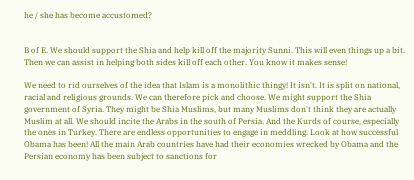he / she has become accustomed?


B of E. We should support the Shia and help kill off the majority Sunni. This will even things up a bit. Then we can assist in helping both sides kill off each other. You know it makes sense!

We need to rid ourselves of the idea that Islam is a monolithic thingy! It isn't. It is split on national, racial and religious grounds. We can therefore pick and choose. We might support the Shia government of Syria. They might be Shia Muslims, but many Muslims don't think they are actually Muslim at all. We should incite the Arabs in the south of Persia. And the Kurds of course, especially the ones in Turkey. There are endless opportunities to engage in meddling. Look at how successful Obama has been! All the main Arab countries have had their economies wrecked by Obama and the Persian economy has been subject to sanctions for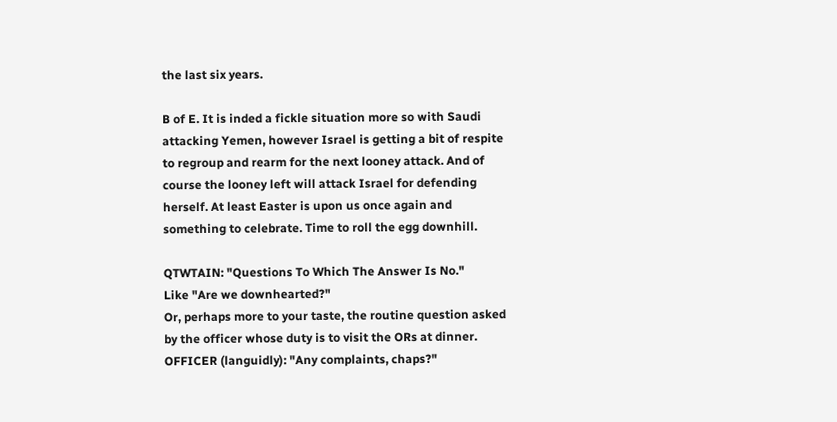the last six years.

B of E. It is inded a fickle situation more so with Saudi attacking Yemen, however Israel is getting a bit of respite to regroup and rearm for the next looney attack. And of course the looney left will attack Israel for defending herself. At least Easter is upon us once again and something to celebrate. Time to roll the egg downhill.

QTWTAIN: "Questions To Which The Answer Is No."
Like "Are we downhearted?"
Or, perhaps more to your taste, the routine question asked by the officer whose duty is to visit the ORs at dinner.
OFFICER (languidly): "Any complaints, chaps?"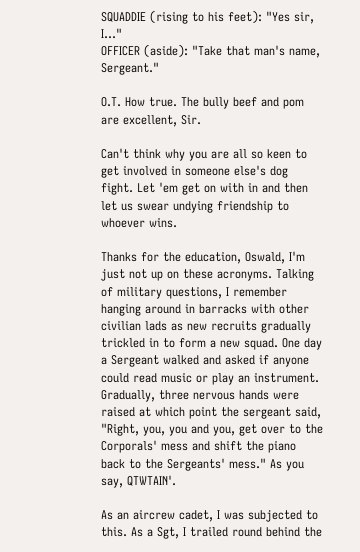SQUADDIE (rising to his feet): "Yes sir, I..."
OFFICER (aside): "Take that man's name, Sergeant."

O.T. How true. The bully beef and pom are excellent, Sir.

Can't think why you are all so keen to get involved in someone else's dog fight. Let 'em get on with in and then let us swear undying friendship to whoever wins.

Thanks for the education, Oswald, I'm just not up on these acronyms. Talking of military questions, I remember hanging around in barracks with other civilian lads as new recruits gradually trickled in to form a new squad. One day a Sergeant walked and asked if anyone could read music or play an instrument. Gradually, three nervous hands were raised at which point the sergeant said, "Right, you, you and you, get over to the Corporals' mess and shift the piano back to the Sergeants' mess." As you say, QTWTAIN'.

As an aircrew cadet, I was subjected to this. As a Sgt, I trailed round behind the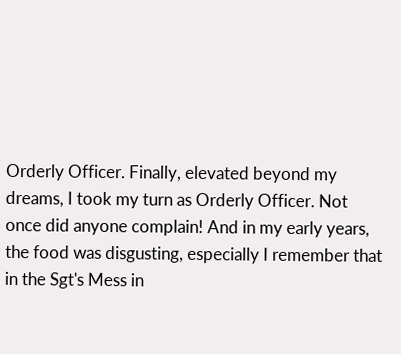Orderly Officer. Finally, elevated beyond my dreams, I took my turn as Orderly Officer. Not once did anyone complain! And in my early years, the food was disgusting, especially I remember that in the Sgt's Mess in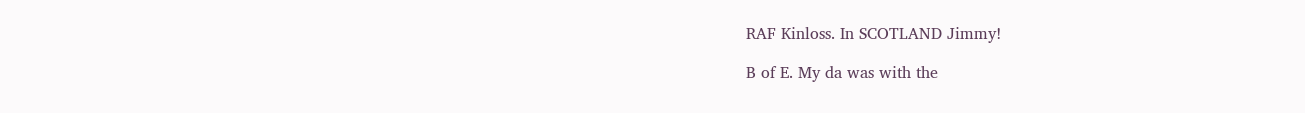RAF Kinloss. In SCOTLAND Jimmy!

B of E. My da was with the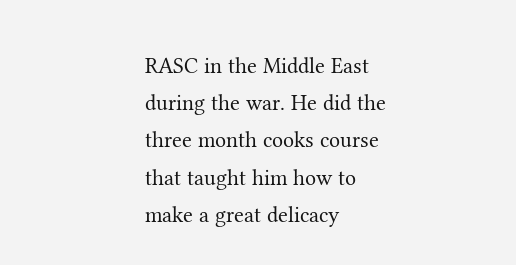RASC in the Middle East during the war. He did the three month cooks course that taught him how to make a great delicacy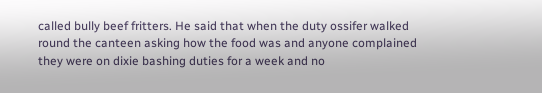called bully beef fritters. He said that when the duty ossifer walked round the canteen asking how the food was and anyone complained they were on dixie bashing duties for a week and no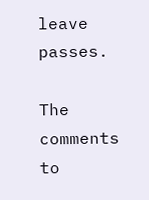leave passes.

The comments to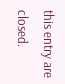this entry are closed.